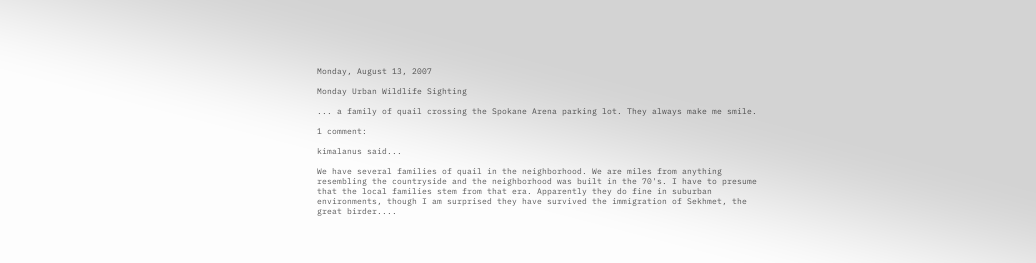Monday, August 13, 2007

Monday Urban Wildlife Sighting

... a family of quail crossing the Spokane Arena parking lot. They always make me smile.

1 comment:

kimalanus said...

We have several families of quail in the neighborhood. We are miles from anything resembling the countryside and the neighborhood was built in the 70's. I have to presume that the local families stem from that era. Apparently they do fine in suburban environments, though I am surprised they have survived the immigration of Sekhmet, the great birder....